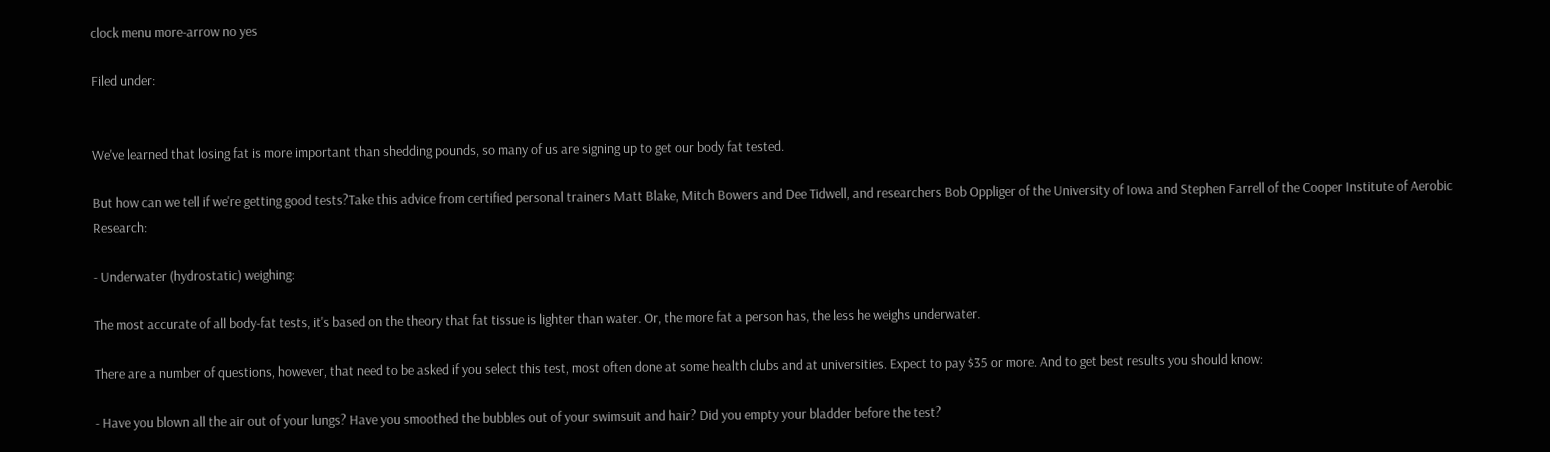clock menu more-arrow no yes

Filed under:


We've learned that losing fat is more important than shedding pounds, so many of us are signing up to get our body fat tested.

But how can we tell if we're getting good tests?Take this advice from certified personal trainers Matt Blake, Mitch Bowers and Dee Tidwell, and researchers Bob Oppliger of the University of Iowa and Stephen Farrell of the Cooper Institute of Aerobic Research:

- Underwater (hydrostatic) weighing:

The most accurate of all body-fat tests, it's based on the theory that fat tissue is lighter than water. Or, the more fat a person has, the less he weighs underwater.

There are a number of questions, however, that need to be asked if you select this test, most often done at some health clubs and at universities. Expect to pay $35 or more. And to get best results you should know:

- Have you blown all the air out of your lungs? Have you smoothed the bubbles out of your swimsuit and hair? Did you empty your bladder before the test?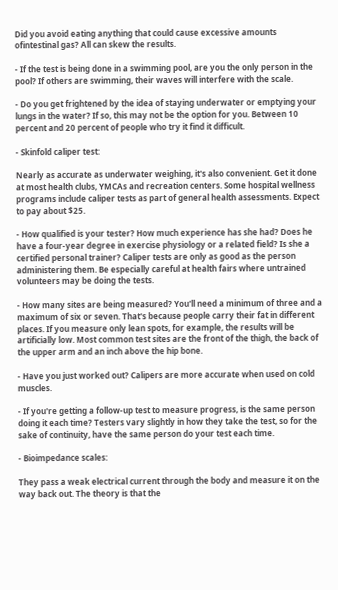Did you avoid eating anything that could cause excessive amounts ofintestinal gas? All can skew the results.

- If the test is being done in a swimming pool, are you the only person in the pool? If others are swimming, their waves will interfere with the scale.

- Do you get frightened by the idea of staying underwater or emptying your lungs in the water? If so, this may not be the option for you. Between 10 percent and 20 percent of people who try it find it difficult.

- Skinfold caliper test:

Nearly as accurate as underwater weighing, it's also convenient. Get it done at most health clubs, YMCAs and recreation centers. Some hospital wellness programs include caliper tests as part of general health assessments. Expect to pay about $25.

- How qualified is your tester? How much experience has she had? Does he have a four-year degree in exercise physiology or a related field? Is she a certified personal trainer? Caliper tests are only as good as the person administering them. Be especially careful at health fairs where untrained volunteers may be doing the tests.

- How many sites are being measured? You'll need a minimum of three and a maximum of six or seven. That's because people carry their fat in different places. If you measure only lean spots, for example, the results will be artificially low. Most common test sites are the front of the thigh, the back of the upper arm and an inch above the hip bone.

- Have you just worked out? Calipers are more accurate when used on cold muscles.

- If you're getting a follow-up test to measure progress, is the same person doing it each time? Testers vary slightly in how they take the test, so for the sake of continuity, have the same person do your test each time.

- Bioimpedance scales:

They pass a weak electrical current through the body and measure it on the way back out. The theory is that the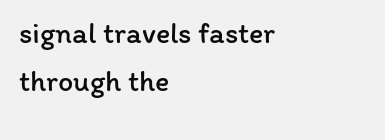signal travels faster through the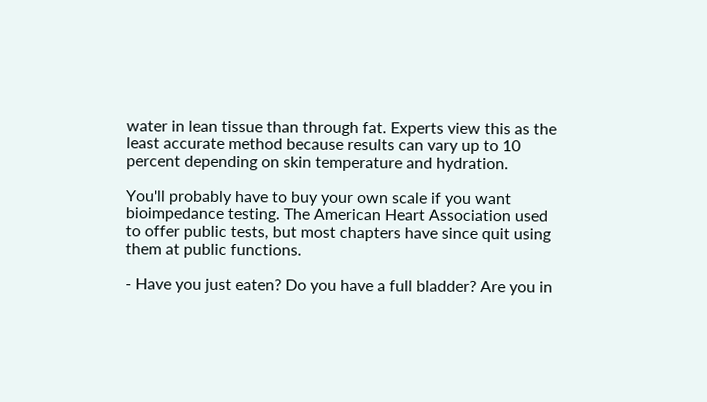water in lean tissue than through fat. Experts view this as the least accurate method because results can vary up to 10 percent depending on skin temperature and hydration.

You'll probably have to buy your own scale if you want bioimpedance testing. The American Heart Association used to offer public tests, but most chapters have since quit using them at public functions.

- Have you just eaten? Do you have a full bladder? Are you in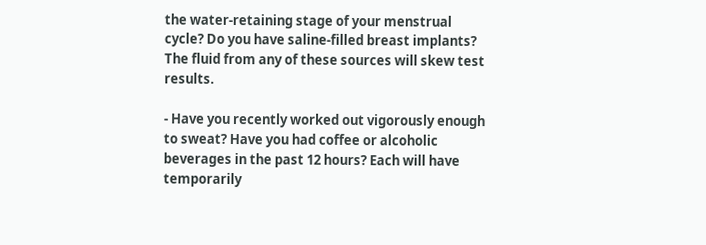the water-retaining stage of your menstrual cycle? Do you have saline-filled breast implants? The fluid from any of these sources will skew test results.

- Have you recently worked out vigorously enough to sweat? Have you had coffee or alcoholic beverages in the past 12 hours? Each will have temporarily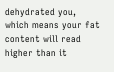dehydrated you, which means your fat content will read higher than it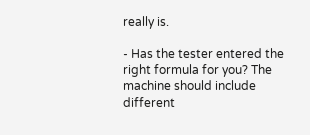really is.

- Has the tester entered the right formula for you? The machine should include different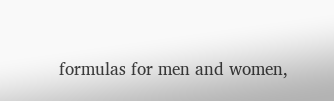formulas for men and women,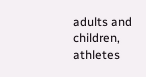adults and children, athletes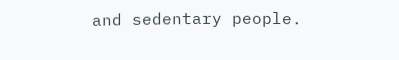and sedentary people.